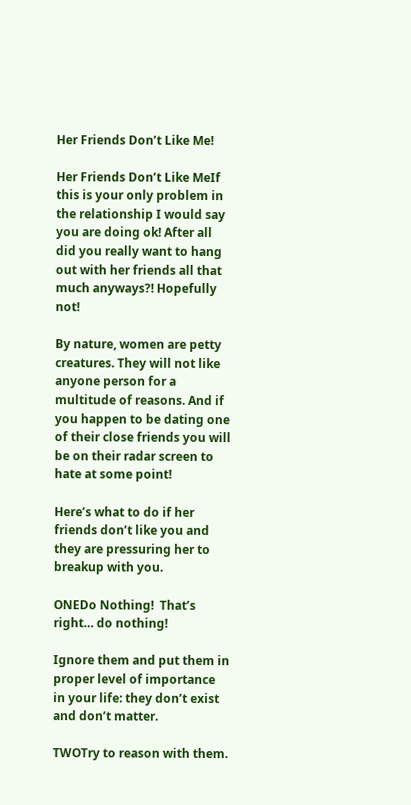Her Friends Don’t Like Me!

Her Friends Don’t Like MeIf this is your only problem in the relationship I would say you are doing ok! After all did you really want to hang out with her friends all that much anyways?! Hopefully not!

By nature, women are petty creatures. They will not like anyone person for a multitude of reasons. And if you happen to be dating one of their close friends you will be on their radar screen to hate at some point!

Here’s what to do if her friends don’t like you and they are pressuring her to breakup with you.

ONEDo Nothing!  That’s right… do nothing!

Ignore them and put them in proper level of importance in your life: they don’t exist and don’t matter.

TWOTry to reason with them.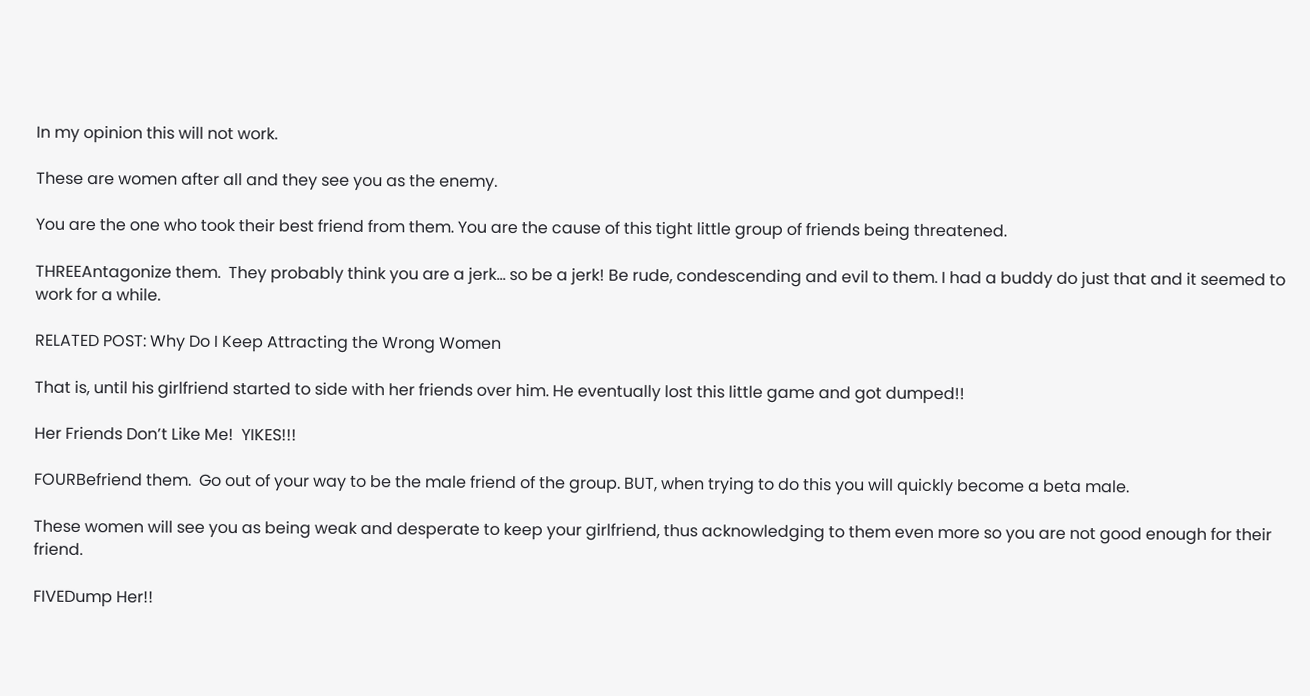In my opinion this will not work.

These are women after all and they see you as the enemy.

You are the one who took their best friend from them. You are the cause of this tight little group of friends being threatened.

THREEAntagonize them.  They probably think you are a jerk… so be a jerk! Be rude, condescending and evil to them. I had a buddy do just that and it seemed to work for a while.

RELATED POST: Why Do I Keep Attracting the Wrong Women

That is, until his girlfriend started to side with her friends over him. He eventually lost this little game and got dumped!!

Her Friends Don’t Like Me!  YIKES!!!

FOURBefriend them.  Go out of your way to be the male friend of the group. BUT, when trying to do this you will quickly become a beta male.

These women will see you as being weak and desperate to keep your girlfriend, thus acknowledging to them even more so you are not good enough for their friend.

FIVEDump Her!!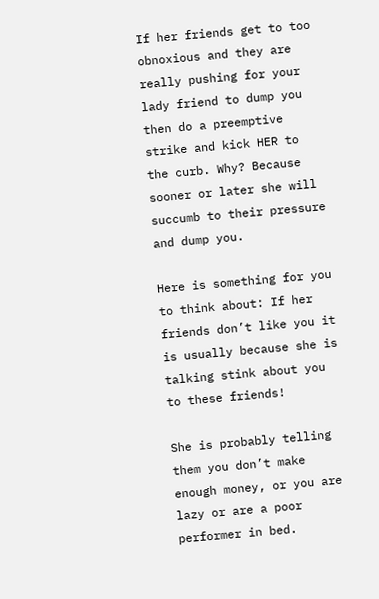If her friends get to too obnoxious and they are really pushing for your lady friend to dump you then do a preemptive strike and kick HER to the curb. Why? Because sooner or later she will succumb to their pressure and dump you.

Here is something for you to think about: If her friends don’t like you it is usually because she is talking stink about you to these friends!

She is probably telling them you don’t make enough money, or you are lazy or are a poor performer in bed.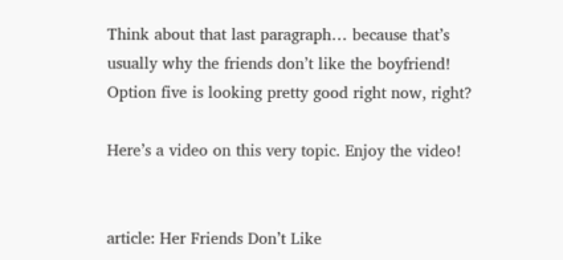Think about that last paragraph… because that’s usually why the friends don’t like the boyfriend! Option five is looking pretty good right now, right?

Here’s a video on this very topic. Enjoy the video!


article: Her Friends Don’t Like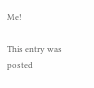Me!

This entry was posted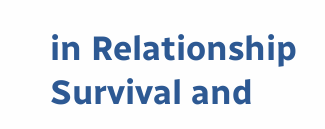in Relationship Survival and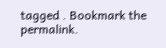tagged . Bookmark the permalink.